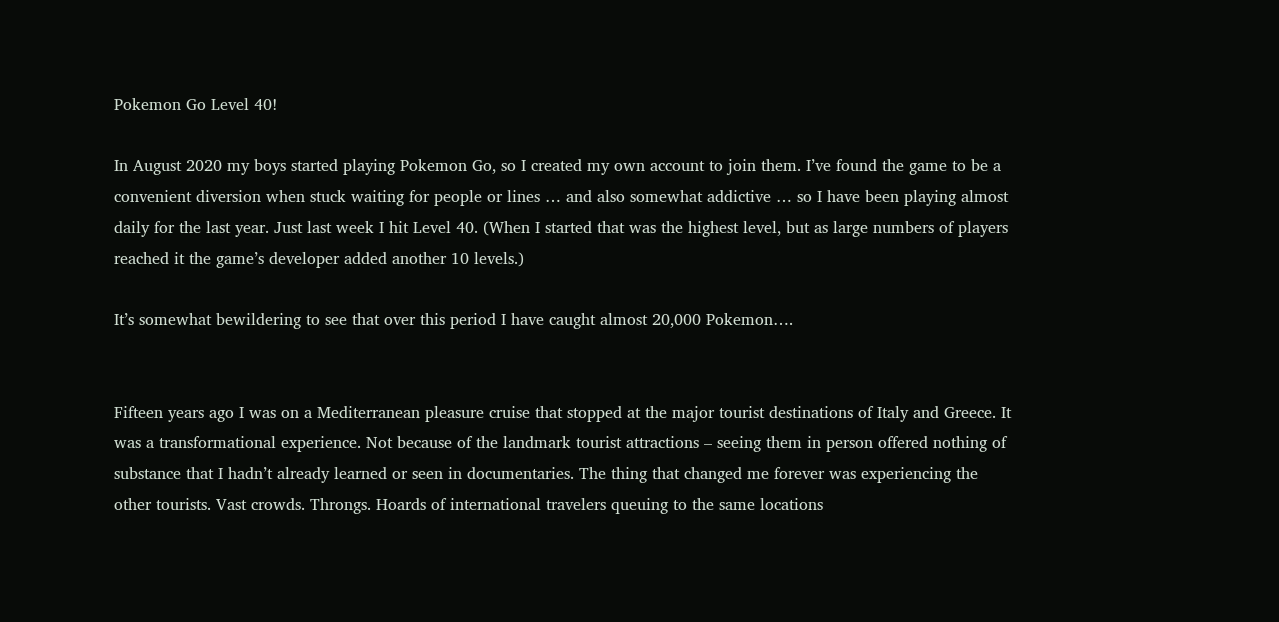Pokemon Go Level 40!

In August 2020 my boys started playing Pokemon Go, so I created my own account to join them. I’ve found the game to be a convenient diversion when stuck waiting for people or lines … and also somewhat addictive … so I have been playing almost daily for the last year. Just last week I hit Level 40. (When I started that was the highest level, but as large numbers of players reached it the game’s developer added another 10 levels.)

It’s somewhat bewildering to see that over this period I have caught almost 20,000 Pokemon….


Fifteen years ago I was on a Mediterranean pleasure cruise that stopped at the major tourist destinations of Italy and Greece. It was a transformational experience. Not because of the landmark tourist attractions – seeing them in person offered nothing of substance that I hadn’t already learned or seen in documentaries. The thing that changed me forever was experiencing the other tourists. Vast crowds. Throngs. Hoards of international travelers queuing to the same locations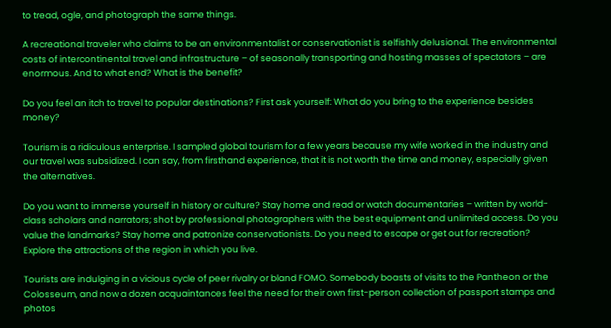to tread, ogle, and photograph the same things.

A recreational traveler who claims to be an environmentalist or conservationist is selfishly delusional. The environmental costs of intercontinental travel and infrastructure – of seasonally transporting and hosting masses of spectators – are enormous. And to what end? What is the benefit?

Do you feel an itch to travel to popular destinations? First ask yourself: What do you bring to the experience besides money?

Tourism is a ridiculous enterprise. I sampled global tourism for a few years because my wife worked in the industry and our travel was subsidized. I can say, from firsthand experience, that it is not worth the time and money, especially given the alternatives.

Do you want to immerse yourself in history or culture? Stay home and read or watch documentaries – written by world-class scholars and narrators; shot by professional photographers with the best equipment and unlimited access. Do you value the landmarks? Stay home and patronize conservationists. Do you need to escape or get out for recreation? Explore the attractions of the region in which you live.

Tourists are indulging in a vicious cycle of peer rivalry or bland FOMO. Somebody boasts of visits to the Pantheon or the Colosseum, and now a dozen acquaintances feel the need for their own first-person collection of passport stamps and photos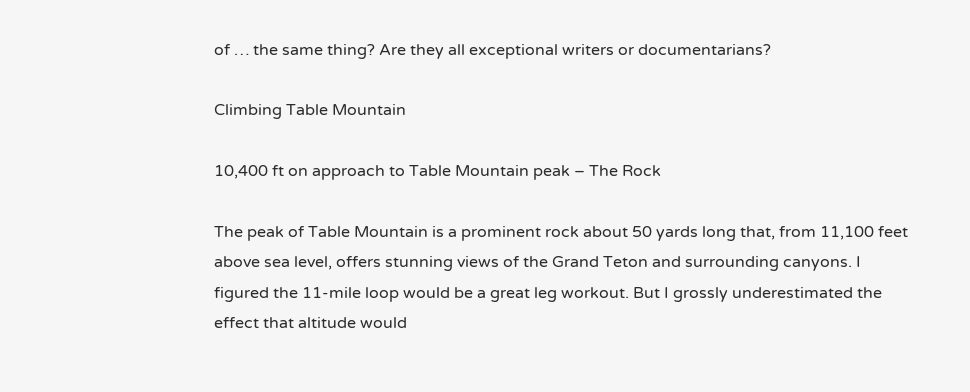of … the same thing? Are they all exceptional writers or documentarians?

Climbing Table Mountain

10,400 ft on approach to Table Mountain peak – The Rock

The peak of Table Mountain is a prominent rock about 50 yards long that, from 11,100 feet above sea level, offers stunning views of the Grand Teton and surrounding canyons. I figured the 11-mile loop would be a great leg workout. But I grossly underestimated the effect that altitude would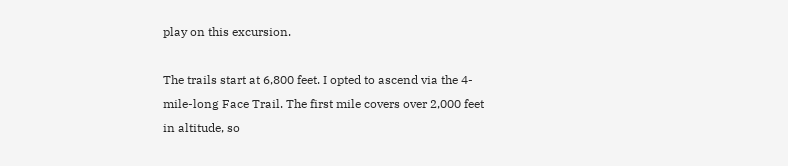play on this excursion.

The trails start at 6,800 feet. I opted to ascend via the 4-mile-long Face Trail. The first mile covers over 2,000 feet in altitude, so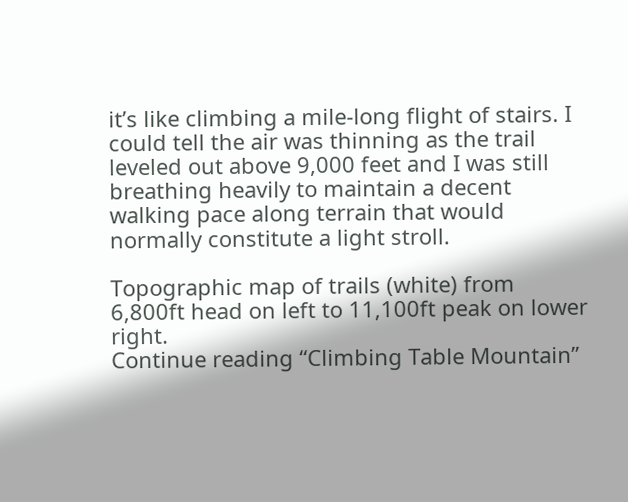it’s like climbing a mile-long flight of stairs. I could tell the air was thinning as the trail leveled out above 9,000 feet and I was still breathing heavily to maintain a decent walking pace along terrain that would normally constitute a light stroll.

Topographic map of trails (white) from 6,800ft head on left to 11,100ft peak on lower right.
Continue reading “Climbing Table Mountain”